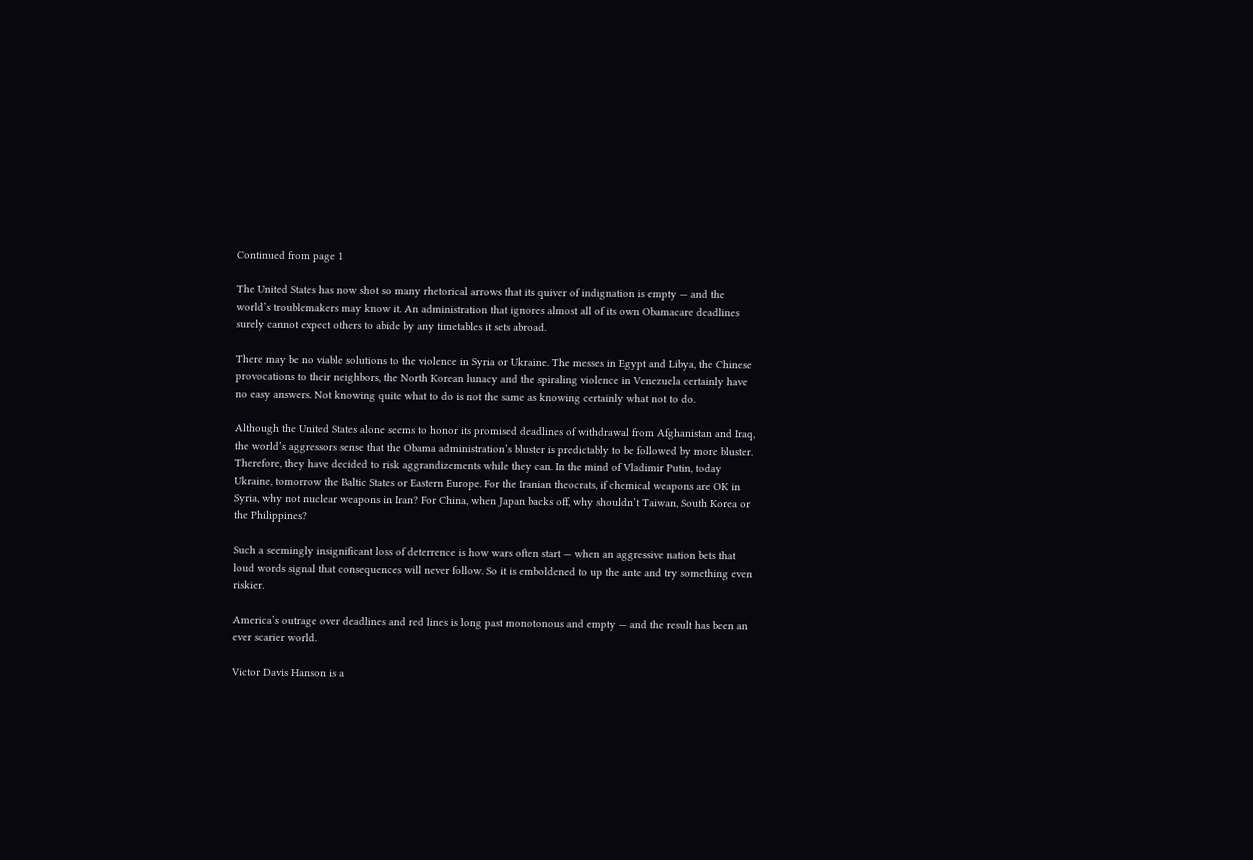Continued from page 1

The United States has now shot so many rhetorical arrows that its quiver of indignation is empty — and the world’s troublemakers may know it. An administration that ignores almost all of its own Obamacare deadlines surely cannot expect others to abide by any timetables it sets abroad.

There may be no viable solutions to the violence in Syria or Ukraine. The messes in Egypt and Libya, the Chinese provocations to their neighbors, the North Korean lunacy and the spiraling violence in Venezuela certainly have no easy answers. Not knowing quite what to do is not the same as knowing certainly what not to do.

Although the United States alone seems to honor its promised deadlines of withdrawal from Afghanistan and Iraq, the world’s aggressors sense that the Obama administration’s bluster is predictably to be followed by more bluster. Therefore, they have decided to risk aggrandizements while they can. In the mind of Vladimir Putin, today Ukraine, tomorrow the Baltic States or Eastern Europe. For the Iranian theocrats, if chemical weapons are OK in Syria, why not nuclear weapons in Iran? For China, when Japan backs off, why shouldn’t Taiwan, South Korea or the Philippines?

Such a seemingly insignificant loss of deterrence is how wars often start — when an aggressive nation bets that loud words signal that consequences will never follow. So it is emboldened to up the ante and try something even riskier.

America’s outrage over deadlines and red lines is long past monotonous and empty — and the result has been an ever scarier world.

Victor Davis Hanson is a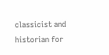classicist and historian for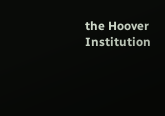the Hoover Institution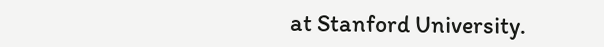at Stanford University.